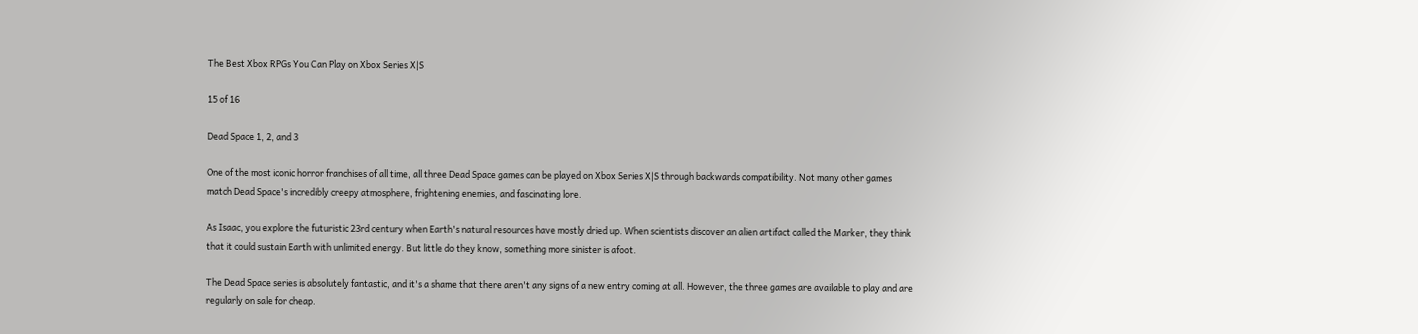The Best Xbox RPGs You Can Play on Xbox Series X|S

15 of 16

Dead Space 1, 2, and 3

One of the most iconic horror franchises of all time, all three Dead Space games can be played on Xbox Series X|S through backwards compatibility. Not many other games match Dead Space's incredibly creepy atmosphere, frightening enemies, and fascinating lore.

As Isaac, you explore the futuristic 23rd century when Earth's natural resources have mostly dried up. When scientists discover an alien artifact called the Marker, they think that it could sustain Earth with unlimited energy. But little do they know, something more sinister is afoot.

The Dead Space series is absolutely fantastic, and it's a shame that there aren't any signs of a new entry coming at all. However, the three games are available to play and are regularly on sale for cheap.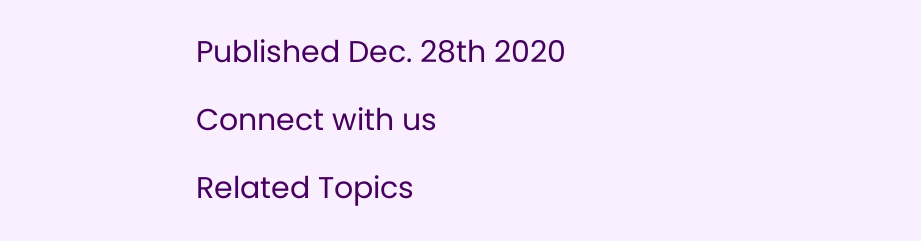Published Dec. 28th 2020

Connect with us

Related Topics